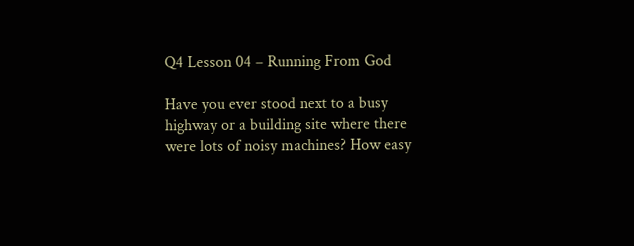Q4 Lesson 04 – Running From God

Have you ever stood next to a busy highway or a building site where there were lots of noisy machines? How easy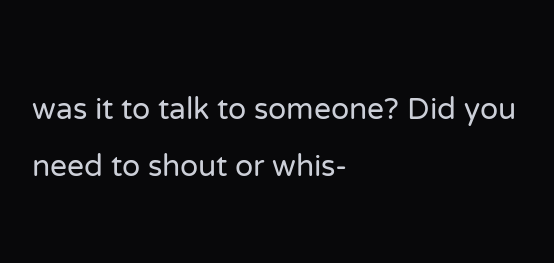was it to talk to someone? Did you need to shout or whis-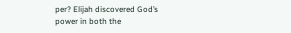per? Elijah discovered God’s power in both the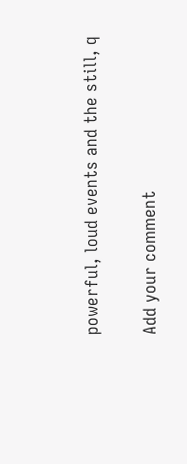powerful, loud events and the still, q

Add your comment